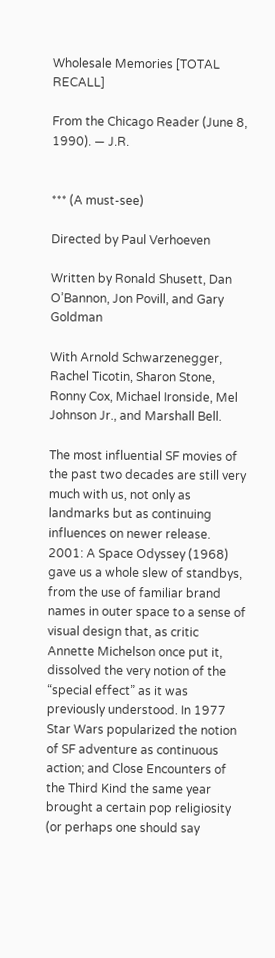Wholesale Memories [TOTAL RECALL]

From the Chicago Reader (June 8, 1990). — J.R.


*** (A must-see)

Directed by Paul Verhoeven

Written by Ronald Shusett, Dan O’Bannon, Jon Povill, and Gary Goldman

With Arnold Schwarzenegger, Rachel Ticotin, Sharon Stone, Ronny Cox, Michael Ironside, Mel Johnson Jr., and Marshall Bell.

The most influential SF movies of the past two decades are still very much with us, not only as landmarks but as continuing influences on newer release. 2001: A Space Odyssey (1968) gave us a whole slew of standbys, from the use of familiar brand names in outer space to a sense of visual design that, as critic Annette Michelson once put it, dissolved the very notion of the “special effect” as it was previously understood. In 1977 Star Wars popularized the notion of SF adventure as continuous action; and Close Encounters of the Third Kind the same year brought a certain pop religiosity (or perhaps one should say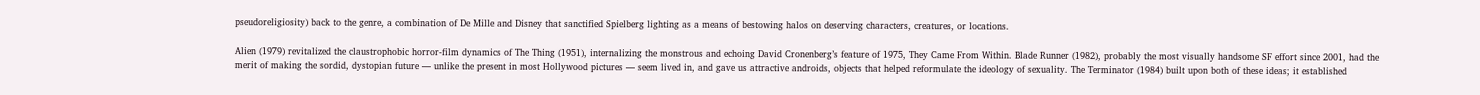pseudoreligiosity) back to the genre, a combination of De Mille and Disney that sanctified Spielberg lighting as a means of bestowing halos on deserving characters, creatures, or locations.

Alien (1979) revitalized the claustrophobic horror-film dynamics of The Thing (1951), internalizing the monstrous and echoing David Cronenberg’s feature of 1975, They Came From Within. Blade Runner (1982), probably the most visually handsome SF effort since 2001, had the merit of making the sordid, dystopian future — unlike the present in most Hollywood pictures — seem lived in, and gave us attractive androids, objects that helped reformulate the ideology of sexuality. The Terminator (1984) built upon both of these ideas; it established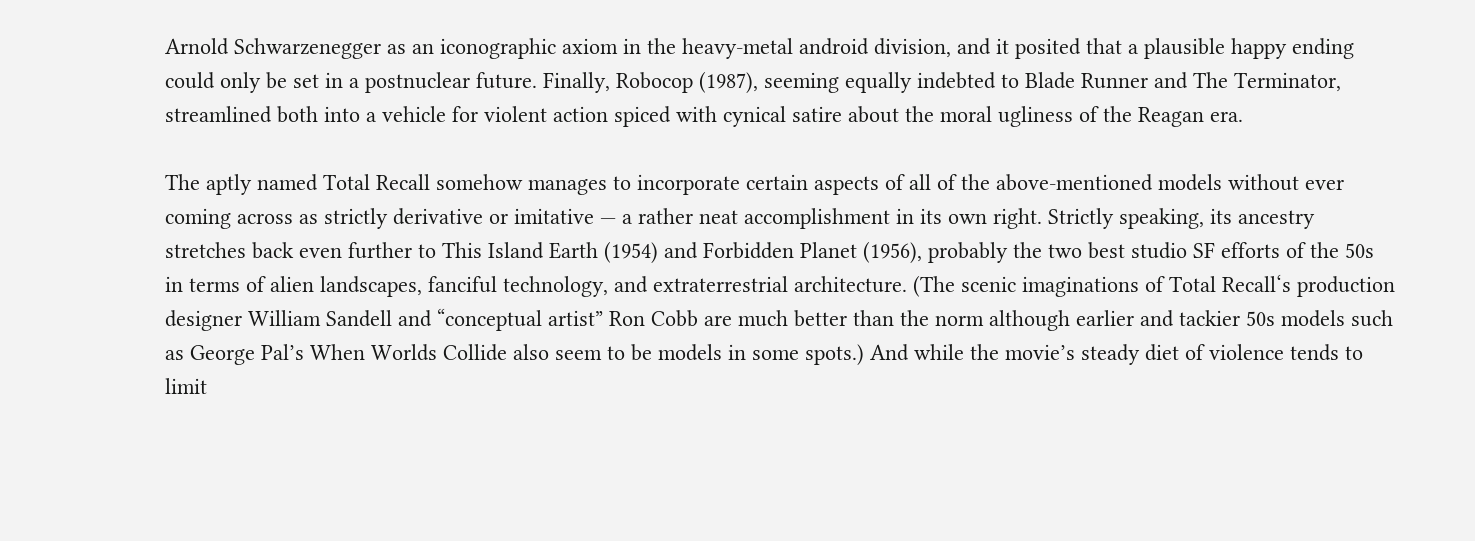Arnold Schwarzenegger as an iconographic axiom in the heavy-metal android division, and it posited that a plausible happy ending could only be set in a postnuclear future. Finally, Robocop (1987), seeming equally indebted to Blade Runner and The Terminator, streamlined both into a vehicle for violent action spiced with cynical satire about the moral ugliness of the Reagan era.

The aptly named Total Recall somehow manages to incorporate certain aspects of all of the above-mentioned models without ever coming across as strictly derivative or imitative — a rather neat accomplishment in its own right. Strictly speaking, its ancestry stretches back even further to This Island Earth (1954) and Forbidden Planet (1956), probably the two best studio SF efforts of the 50s in terms of alien landscapes, fanciful technology, and extraterrestrial architecture. (The scenic imaginations of Total Recall‘s production designer William Sandell and “conceptual artist” Ron Cobb are much better than the norm although earlier and tackier 50s models such as George Pal’s When Worlds Collide also seem to be models in some spots.) And while the movie’s steady diet of violence tends to limit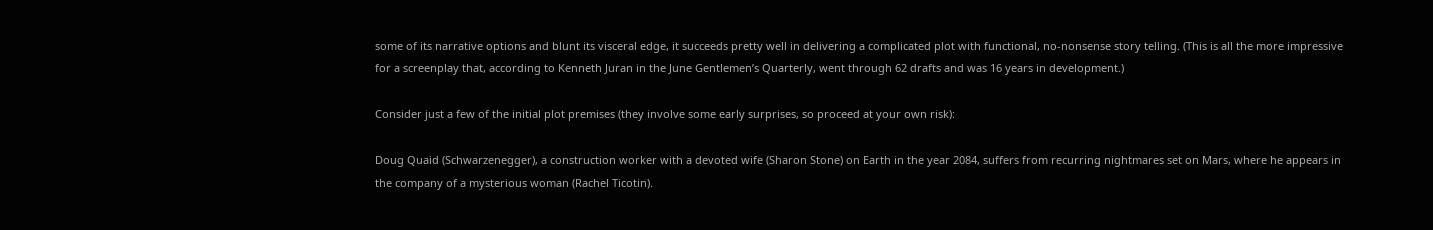some of its narrative options and blunt its visceral edge, it succeeds pretty well in delivering a complicated plot with functional, no-nonsense story telling. (This is all the more impressive for a screenplay that, according to Kenneth Juran in the June Gentlemen’s Quarterly, went through 62 drafts and was 16 years in development.)

Consider just a few of the initial plot premises (they involve some early surprises, so proceed at your own risk):

Doug Quaid (Schwarzenegger), a construction worker with a devoted wife (Sharon Stone) on Earth in the year 2084, suffers from recurring nightmares set on Mars, where he appears in the company of a mysterious woman (Rachel Ticotin).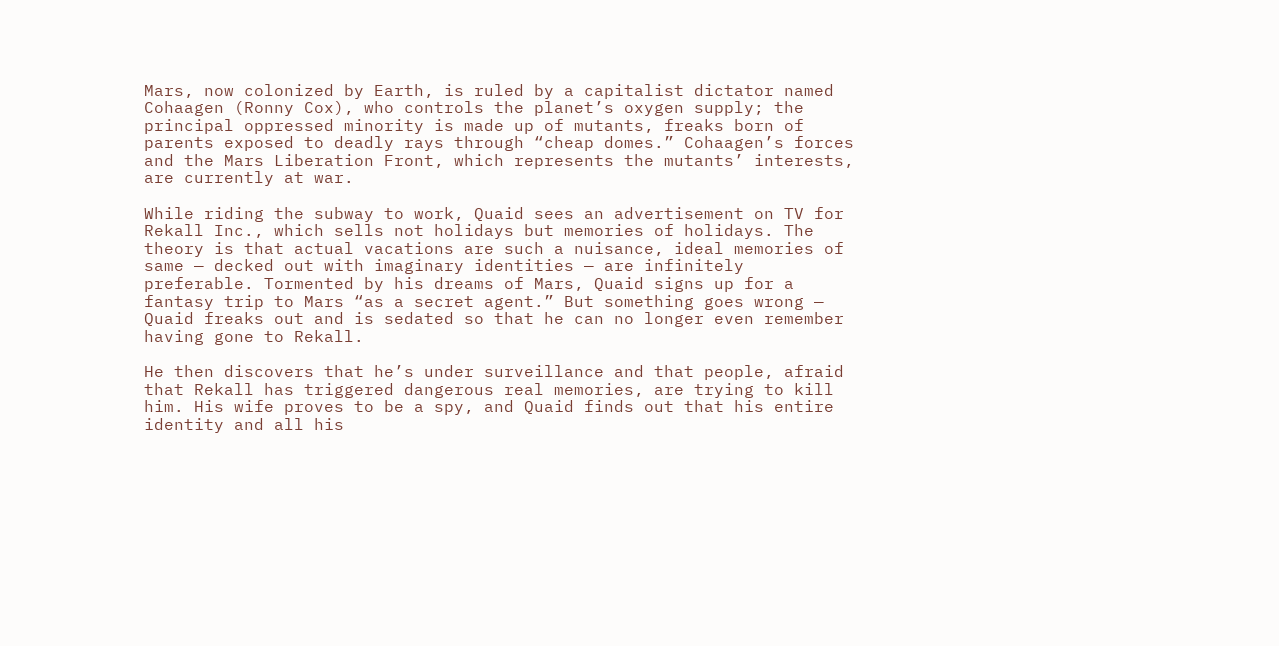Mars, now colonized by Earth, is ruled by a capitalist dictator named Cohaagen (Ronny Cox), who controls the planet’s oxygen supply; the principal oppressed minority is made up of mutants, freaks born of parents exposed to deadly rays through “cheap domes.” Cohaagen’s forces and the Mars Liberation Front, which represents the mutants’ interests, are currently at war.

While riding the subway to work, Quaid sees an advertisement on TV for Rekall Inc., which sells not holidays but memories of holidays. The theory is that actual vacations are such a nuisance, ideal memories of same — decked out with imaginary identities — are infinitely preferable. Tormented by his dreams of Mars, Quaid signs up for a fantasy trip to Mars “as a secret agent.” But something goes wrong — Quaid freaks out and is sedated so that he can no longer even remember having gone to Rekall.

He then discovers that he’s under surveillance and that people, afraid that Rekall has triggered dangerous real memories, are trying to kill him. His wife proves to be a spy, and Quaid finds out that his entire identity and all his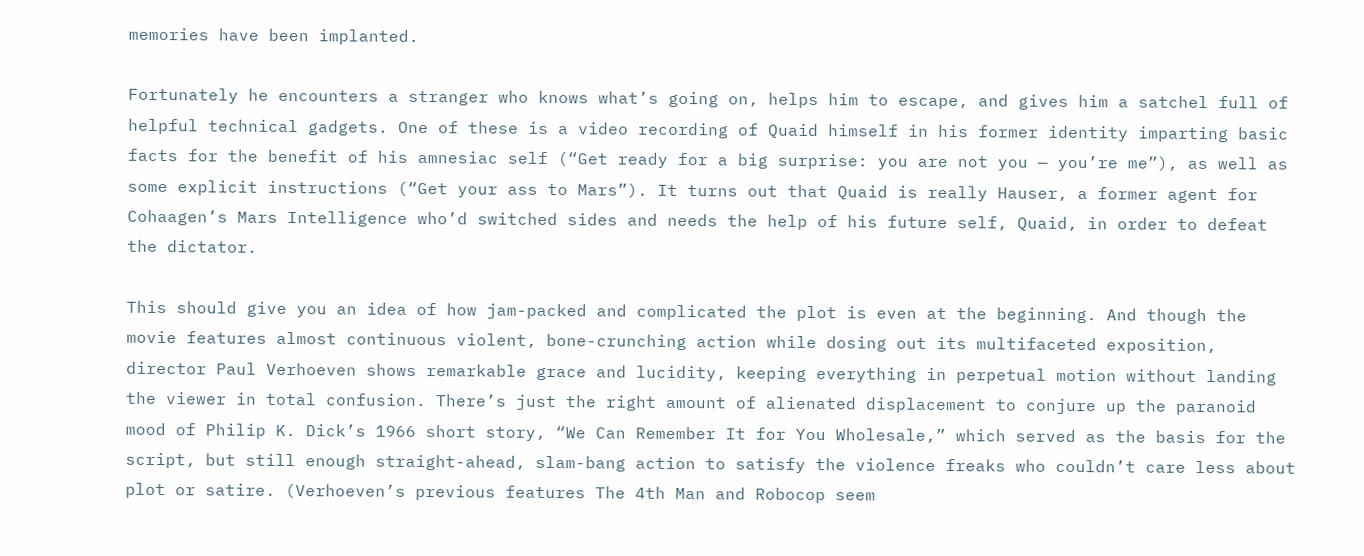memories have been implanted.

Fortunately he encounters a stranger who knows what’s going on, helps him to escape, and gives him a satchel full of helpful technical gadgets. One of these is a video recording of Quaid himself in his former identity imparting basic facts for the benefit of his amnesiac self (“Get ready for a big surprise: you are not you — you’re me”), as well as some explicit instructions (“Get your ass to Mars”). It turns out that Quaid is really Hauser, a former agent for Cohaagen’s Mars Intelligence who’d switched sides and needs the help of his future self, Quaid, in order to defeat the dictator.

This should give you an idea of how jam-packed and complicated the plot is even at the beginning. And though the movie features almost continuous violent, bone-crunching action while dosing out its multifaceted exposition, director Paul Verhoeven shows remarkable grace and lucidity, keeping everything in perpetual motion without landing the viewer in total confusion. There’s just the right amount of alienated displacement to conjure up the paranoid mood of Philip K. Dick’s 1966 short story, “We Can Remember It for You Wholesale,” which served as the basis for the script, but still enough straight-ahead, slam-bang action to satisfy the violence freaks who couldn’t care less about plot or satire. (Verhoeven’s previous features The 4th Man and Robocop seem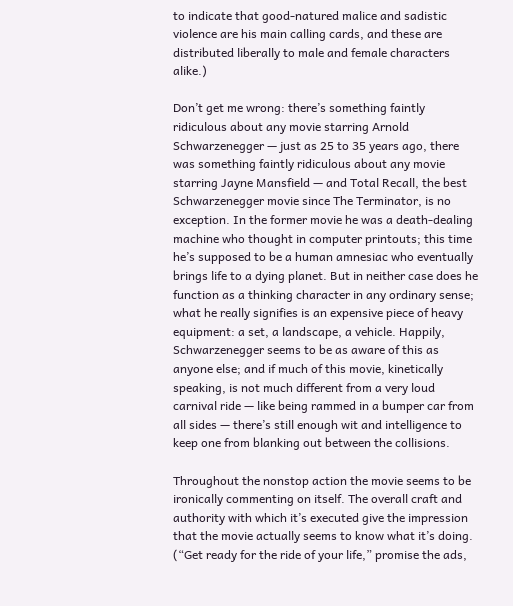to indicate that good-natured malice and sadistic violence are his main calling cards, and these are distributed liberally to male and female characters alike.)

Don’t get me wrong: there’s something faintly ridiculous about any movie starring Arnold Schwarzenegger — just as 25 to 35 years ago, there was something faintly ridiculous about any movie starring Jayne Mansfield — and Total Recall, the best Schwarzenegger movie since The Terminator, is no exception. In the former movie he was a death-dealing machine who thought in computer printouts; this time he’s supposed to be a human amnesiac who eventually brings life to a dying planet. But in neither case does he function as a thinking character in any ordinary sense; what he really signifies is an expensive piece of heavy equipment: a set, a landscape, a vehicle. Happily, Schwarzenegger seems to be as aware of this as anyone else; and if much of this movie, kinetically speaking, is not much different from a very loud carnival ride — like being rammed in a bumper car from all sides — there’s still enough wit and intelligence to keep one from blanking out between the collisions.

Throughout the nonstop action the movie seems to be ironically commenting on itself. The overall craft and authority with which it’s executed give the impression that the movie actually seems to know what it’s doing. (“Get ready for the ride of your life,” promise the ads,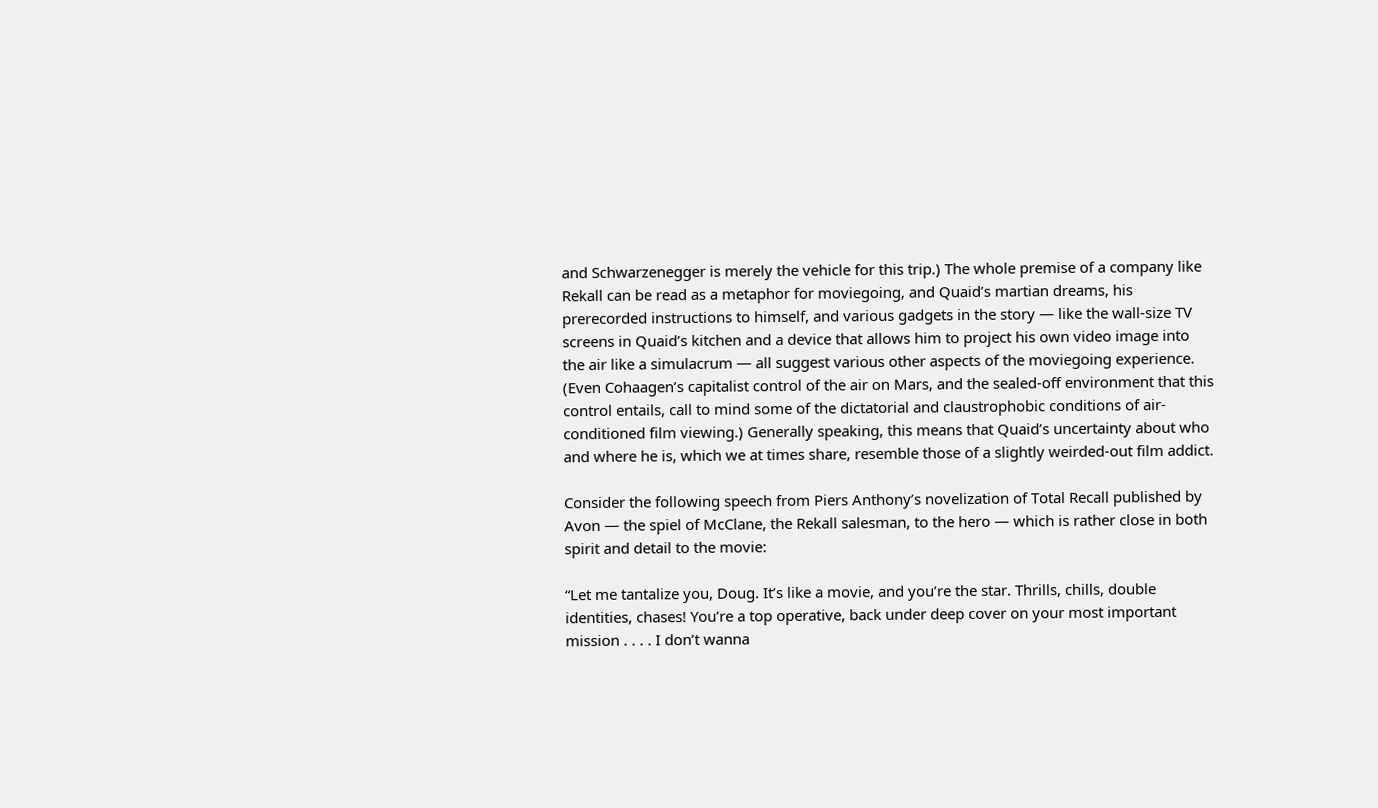and Schwarzenegger is merely the vehicle for this trip.) The whole premise of a company like Rekall can be read as a metaphor for moviegoing, and Quaid’s martian dreams, his prerecorded instructions to himself, and various gadgets in the story — like the wall-size TV screens in Quaid’s kitchen and a device that allows him to project his own video image into the air like a simulacrum — all suggest various other aspects of the moviegoing experience. (Even Cohaagen’s capitalist control of the air on Mars, and the sealed-off environment that this control entails, call to mind some of the dictatorial and claustrophobic conditions of air-conditioned film viewing.) Generally speaking, this means that Quaid’s uncertainty about who and where he is, which we at times share, resemble those of a slightly weirded-out film addict.

Consider the following speech from Piers Anthony’s novelization of Total Recall published by Avon — the spiel of McClane, the Rekall salesman, to the hero — which is rather close in both spirit and detail to the movie:

“Let me tantalize you, Doug. It’s like a movie, and you’re the star. Thrills, chills, double identities, chases! You’re a top operative, back under deep cover on your most important mission . . . . I don’t wanna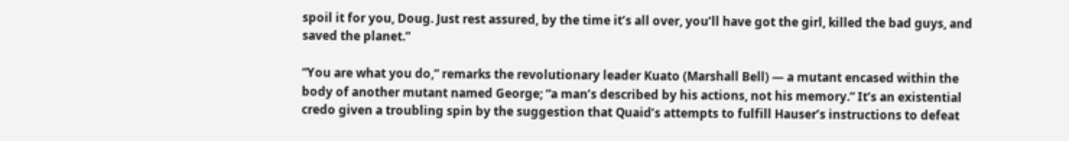spoil it for you, Doug. Just rest assured, by the time it’s all over, you’ll have got the girl, killed the bad guys, and saved the planet.”

“You are what you do,” remarks the revolutionary leader Kuato (Marshall Bell) — a mutant encased within the body of another mutant named George; “a man’s described by his actions, not his memory.” It’s an existential credo given a troubling spin by the suggestion that Quaid’s attempts to fulfill Hauser’s instructions to defeat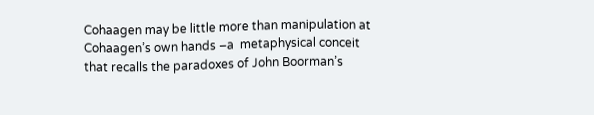Cohaagen may be little more than manipulation at Cohaagen’s own hands –a  metaphysical conceit that recalls the paradoxes of John Boorman’s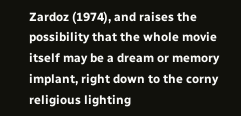Zardoz (1974), and raises the possibility that the whole movie itself may be a dream or memory implant, right down to the corny religious lighting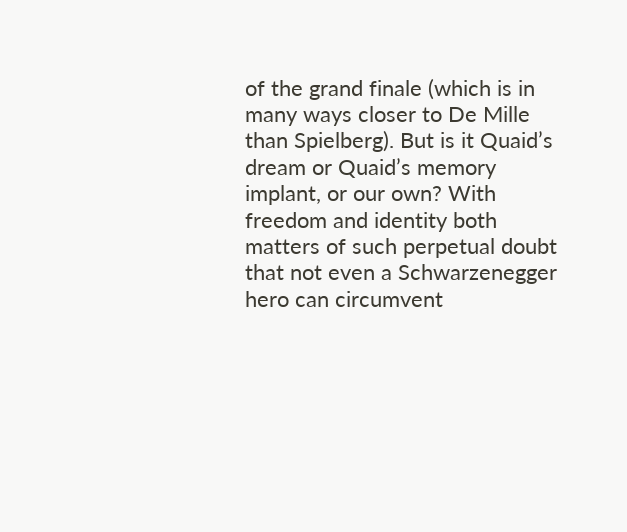of the grand finale (which is in many ways closer to De Mille than Spielberg). But is it Quaid’s dream or Quaid’s memory implant, or our own? With freedom and identity both matters of such perpetual doubt that not even a Schwarzenegger hero can circumvent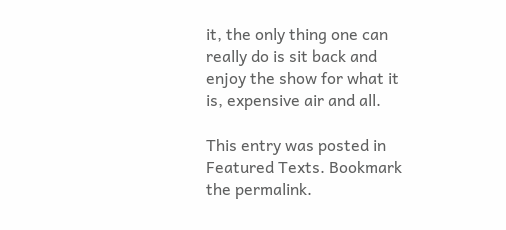it, the only thing one can really do is sit back and enjoy the show for what it is, expensive air and all.

This entry was posted in Featured Texts. Bookmark the permalink.